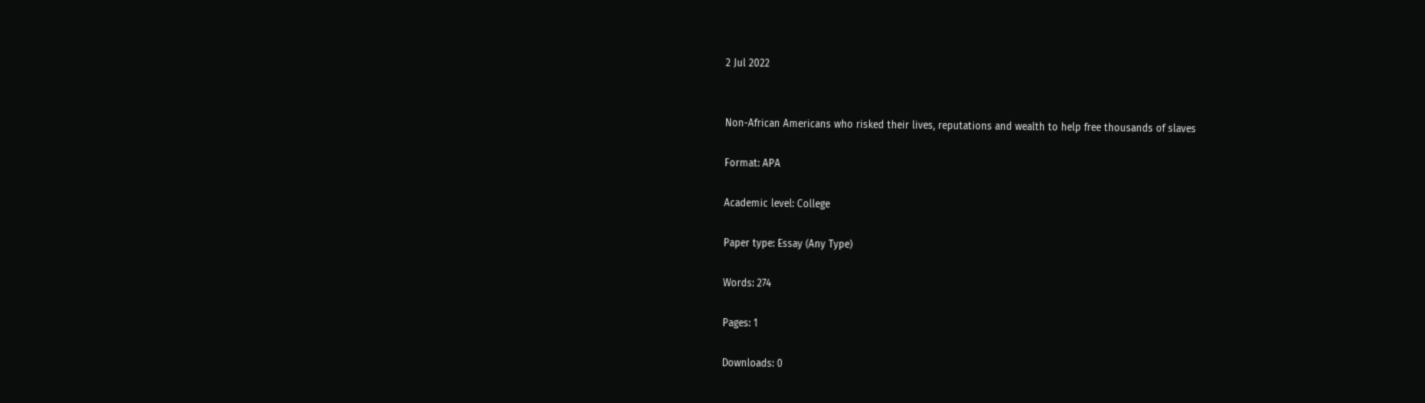2 Jul 2022


Non-African Americans who risked their lives, reputations and wealth to help free thousands of slaves

Format: APA

Academic level: College

Paper type: Essay (Any Type)

Words: 274

Pages: 1

Downloads: 0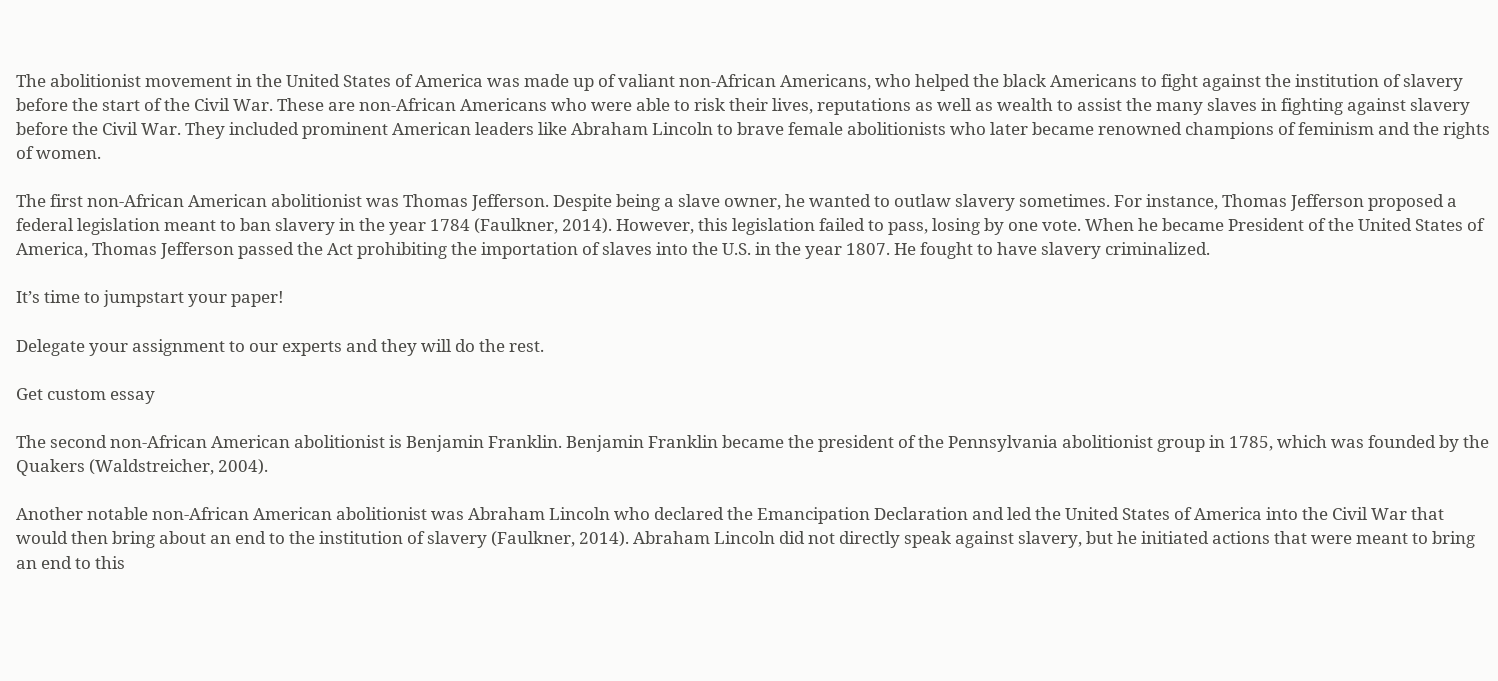The abolitionist movement in the United States of America was made up of valiant non-African Americans, who helped the black Americans to fight against the institution of slavery before the start of the Civil War. These are non-African Americans who were able to risk their lives, reputations as well as wealth to assist the many slaves in fighting against slavery before the Civil War. They included prominent American leaders like Abraham Lincoln to brave female abolitionists who later became renowned champions of feminism and the rights of women.

The first non-African American abolitionist was Thomas Jefferson. Despite being a slave owner, he wanted to outlaw slavery sometimes. For instance, Thomas Jefferson proposed a federal legislation meant to ban slavery in the year 1784 (Faulkner, 2014). However, this legislation failed to pass, losing by one vote. When he became President of the United States of America, Thomas Jefferson passed the Act prohibiting the importation of slaves into the U.S. in the year 1807. He fought to have slavery criminalized.

It’s time to jumpstart your paper!

Delegate your assignment to our experts and they will do the rest.

Get custom essay

The second non-African American abolitionist is Benjamin Franklin. Benjamin Franklin became the president of the Pennsylvania abolitionist group in 1785, which was founded by the Quakers (Waldstreicher, 2004).

Another notable non-African American abolitionist was Abraham Lincoln who declared the Emancipation Declaration and led the United States of America into the Civil War that would then bring about an end to the institution of slavery (Faulkner, 2014). Abraham Lincoln did not directly speak against slavery, but he initiated actions that were meant to bring an end to this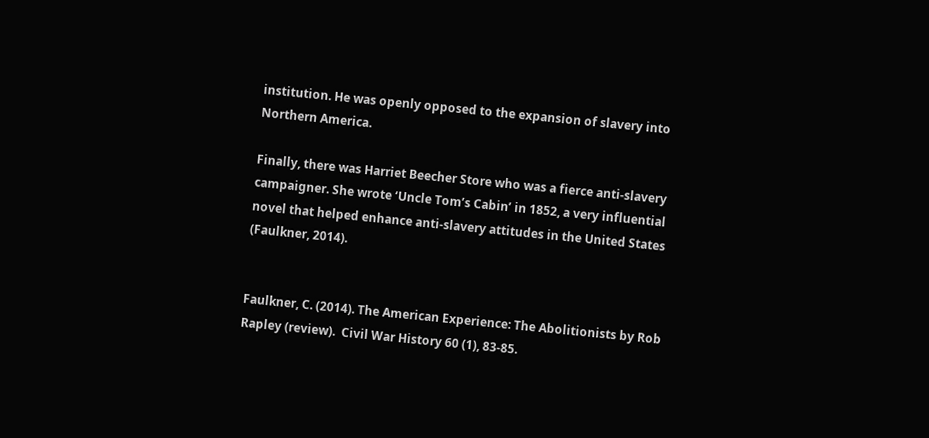institution. He was openly opposed to the expansion of slavery into Northern America.

Finally, there was Harriet Beecher Store who was a fierce anti-slavery campaigner. She wrote ‘Uncle Tom’s Cabin’ in 1852, a very influential novel that helped enhance anti-slavery attitudes in the United States (Faulkner, 2014).


Faulkner, C. (2014). The American Experience: The Abolitionists by Rob Rapley (review).  Civil War History 60 (1), 83-85.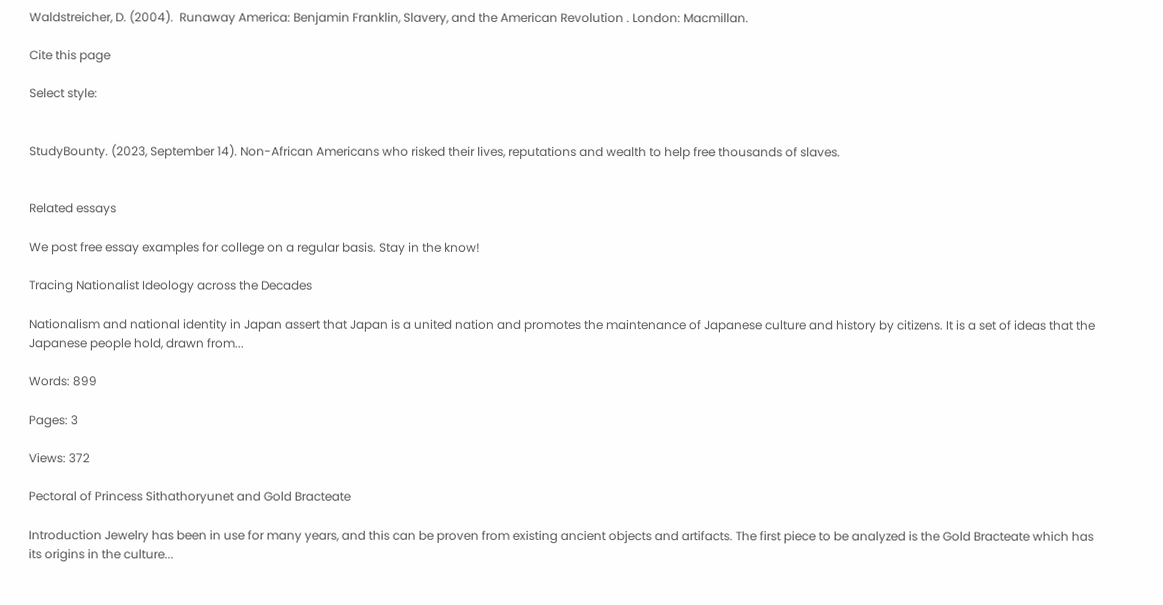Waldstreicher, D. (2004).  Runaway America: Benjamin Franklin, Slavery, and the American Revolution . London: Macmillan.

Cite this page

Select style:


StudyBounty. (2023, September 14). Non-African Americans who risked their lives, reputations and wealth to help free thousands of slaves.


Related essays

We post free essay examples for college on a regular basis. Stay in the know!

Tracing Nationalist Ideology across the Decades

Nationalism and national identity in Japan assert that Japan is a united nation and promotes the maintenance of Japanese culture and history by citizens. It is a set of ideas that the Japanese people hold, drawn from...

Words: 899

Pages: 3

Views: 372

Pectoral of Princess Sithathoryunet and Gold Bracteate

Introduction Jewelry has been in use for many years, and this can be proven from existing ancient objects and artifacts. The first piece to be analyzed is the Gold Bracteate which has its origins in the culture...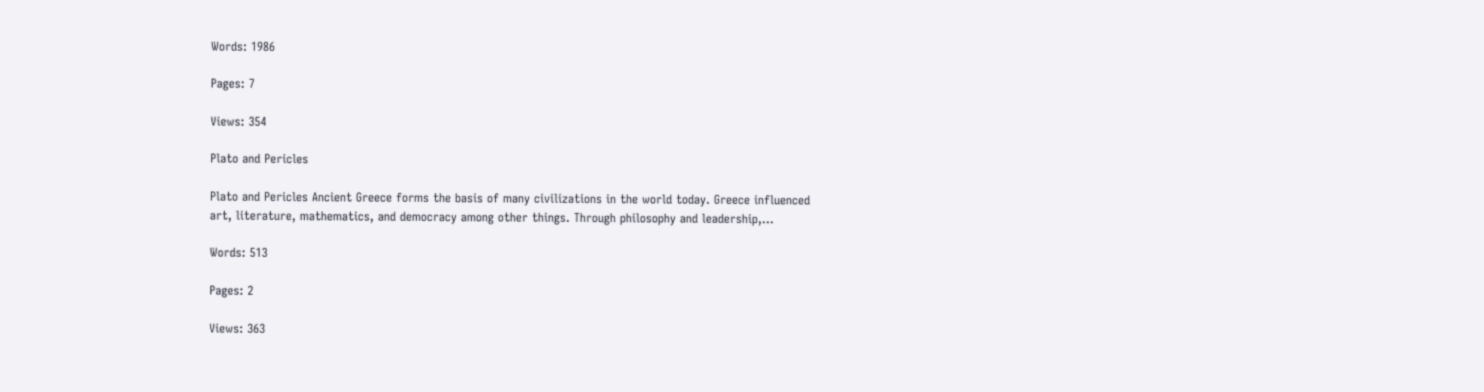Words: 1986

Pages: 7

Views: 354

Plato and Pericles

Plato and Pericles Ancient Greece forms the basis of many civilizations in the world today. Greece influenced art, literature, mathematics, and democracy among other things. Through philosophy and leadership,...

Words: 513

Pages: 2

Views: 363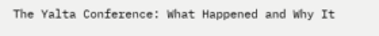The Yalta Conference: What Happened and Why It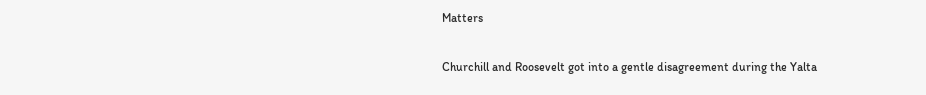Matters

Churchill and Roosevelt got into a gentle disagreement during the Yalta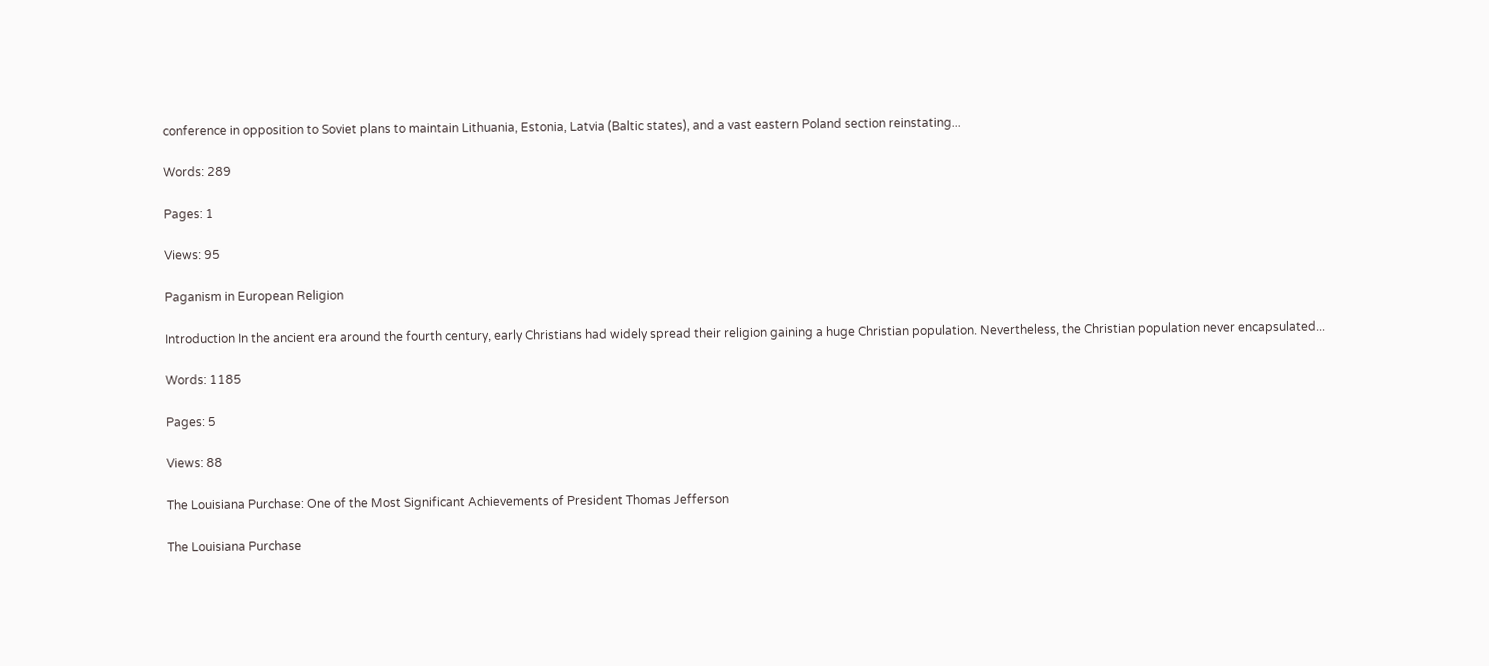conference in opposition to Soviet plans to maintain Lithuania, Estonia, Latvia (Baltic states), and a vast eastern Poland section reinstating...

Words: 289

Pages: 1

Views: 95

Paganism in European Religion

Introduction In the ancient era around the fourth century, early Christians had widely spread their religion gaining a huge Christian population. Nevertheless, the Christian population never encapsulated...

Words: 1185

Pages: 5

Views: 88

The Louisiana Purchase: One of the Most Significant Achievements of President Thomas Jefferson

The Louisiana Purchase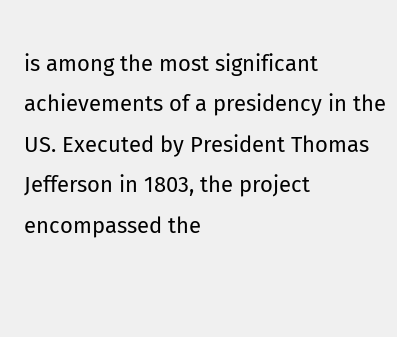is among the most significant achievements of a presidency in the US. Executed by President Thomas Jefferson in 1803, the project encompassed the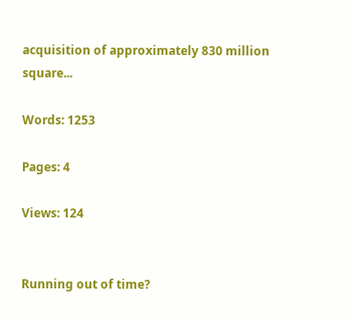acquisition of approximately 830 million square...

Words: 1253

Pages: 4

Views: 124


Running out of time?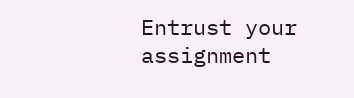Entrust your assignment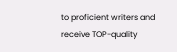to proficient writers and receive TOP-quality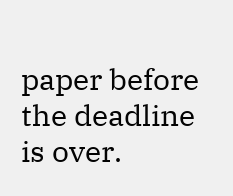paper before the deadline is over.